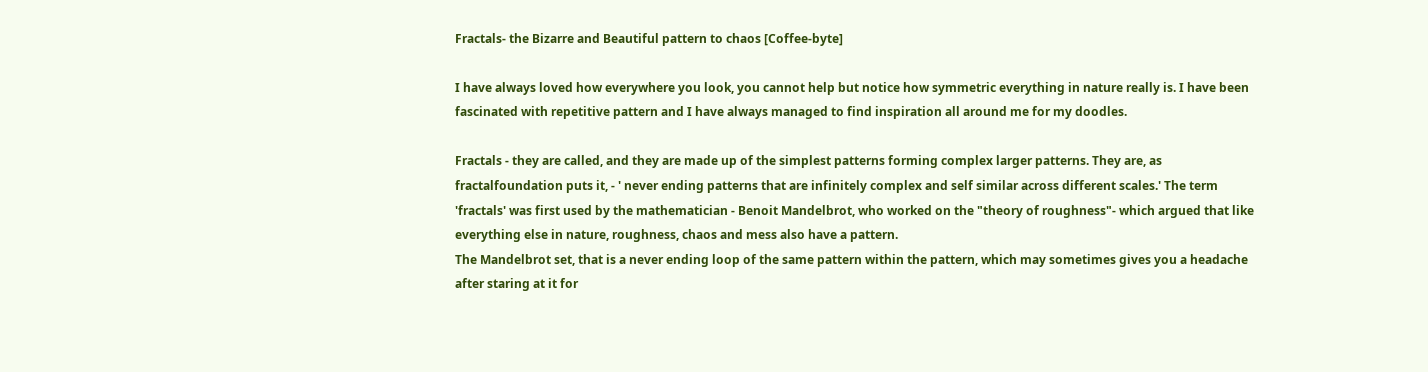Fractals- the Bizarre and Beautiful pattern to chaos [Coffee-byte]

I have always loved how everywhere you look, you cannot help but notice how symmetric everything in nature really is. I have been fascinated with repetitive pattern and I have always managed to find inspiration all around me for my doodles.

Fractals - they are called, and they are made up of the simplest patterns forming complex larger patterns. They are, as fractalfoundation puts it, - ' never ending patterns that are infinitely complex and self similar across different scales.' The term 'fractals' was first used by the mathematician - Benoit Mandelbrot, who worked on the "theory of roughness"- which argued that like everything else in nature, roughness, chaos and mess also have a pattern.
The Mandelbrot set, that is a never ending loop of the same pattern within the pattern, which may sometimes gives you a headache after staring at it for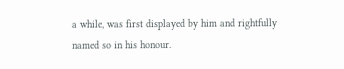a while, was first displayed by him and rightfully named so in his honour.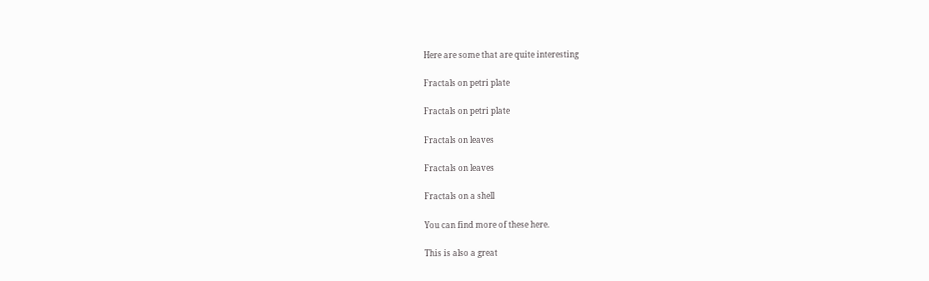Here are some that are quite interesting

Fractals on petri plate

Fractals on petri plate

Fractals on leaves

Fractals on leaves

Fractals on a shell

You can find more of these here.

This is also a great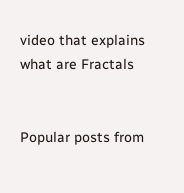video that explains what are Fractals


Popular posts from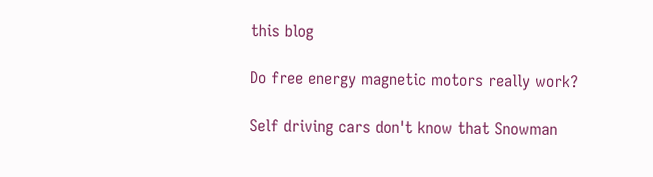this blog

Do free energy magnetic motors really work?

Self driving cars don't know that Snowman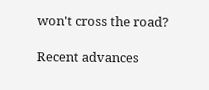won't cross the road?

Recent advances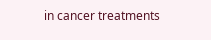in cancer treatments